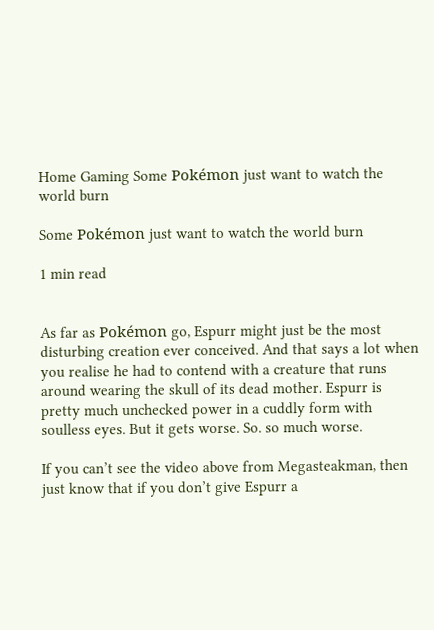Home Gaming Some Pokémon just want to watch the world burn

Some Pokémon just want to watch the world burn

1 min read


As far as Pokémon go, Espurr might just be the most disturbing creation ever conceived. And that says a lot when you realise he had to contend with a creature that runs around wearing the skull of its dead mother. Espurr is pretty much unchecked power in a cuddly form with soulless eyes. But it gets worse. So. so much worse.

If you can’t see the video above from Megasteakman, then just know that if you don’t give Espurr a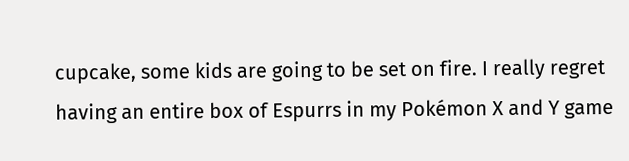cupcake, some kids are going to be set on fire. I really regret having an entire box of Espurrs in my Pokémon X and Y game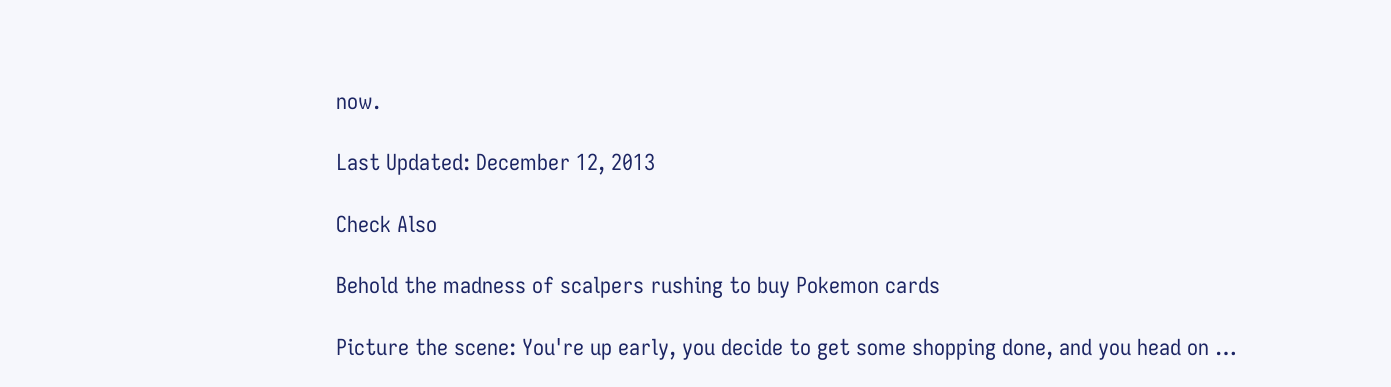now.

Last Updated: December 12, 2013

Check Also

Behold the madness of scalpers rushing to buy Pokemon cards

Picture the scene: You're up early, you decide to get some shopping done, and you head on …